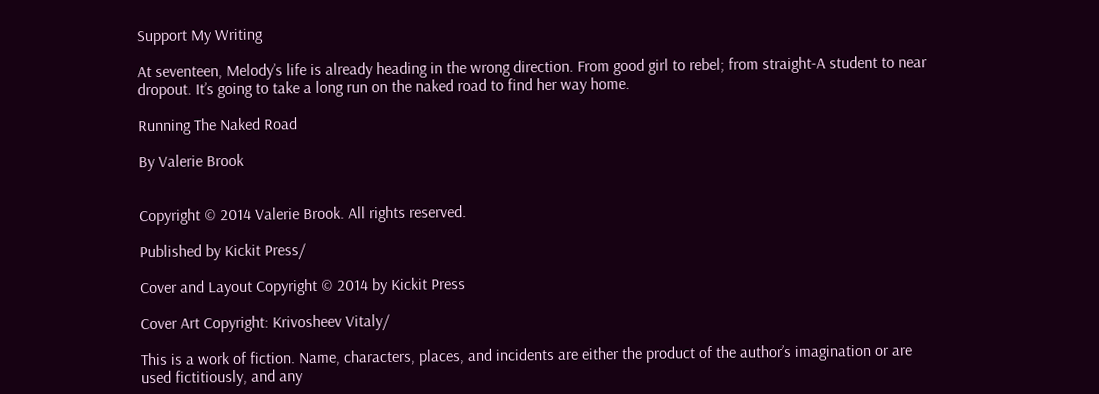Support My Writing

At seventeen, Melody’s life is already heading in the wrong direction. From good girl to rebel; from straight-A student to near dropout. It’s going to take a long run on the naked road to find her way home.

Running The Naked Road

By Valerie Brook


Copyright © 2014 Valerie Brook. All rights reserved.

Published by Kickit Press/

Cover and Layout Copyright © 2014 by Kickit Press

Cover Art Copyright: Krivosheev Vitaly/

This is a work of fiction. Name, characters, places, and incidents are either the product of the author’s imagination or are used fictitiously, and any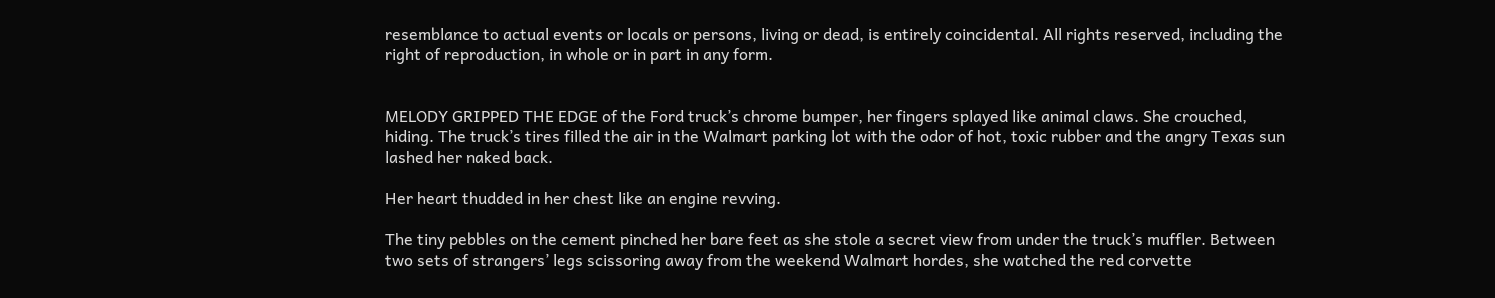resemblance to actual events or locals or persons, living or dead, is entirely coincidental. All rights reserved, including the right of reproduction, in whole or in part in any form.


MELODY GRIPPED THE EDGE of the Ford truck’s chrome bumper, her fingers splayed like animal claws. She crouched, hiding. The truck’s tires filled the air in the Walmart parking lot with the odor of hot, toxic rubber and the angry Texas sun lashed her naked back.

Her heart thudded in her chest like an engine revving.

The tiny pebbles on the cement pinched her bare feet as she stole a secret view from under the truck’s muffler. Between two sets of strangers’ legs scissoring away from the weekend Walmart hordes, she watched the red corvette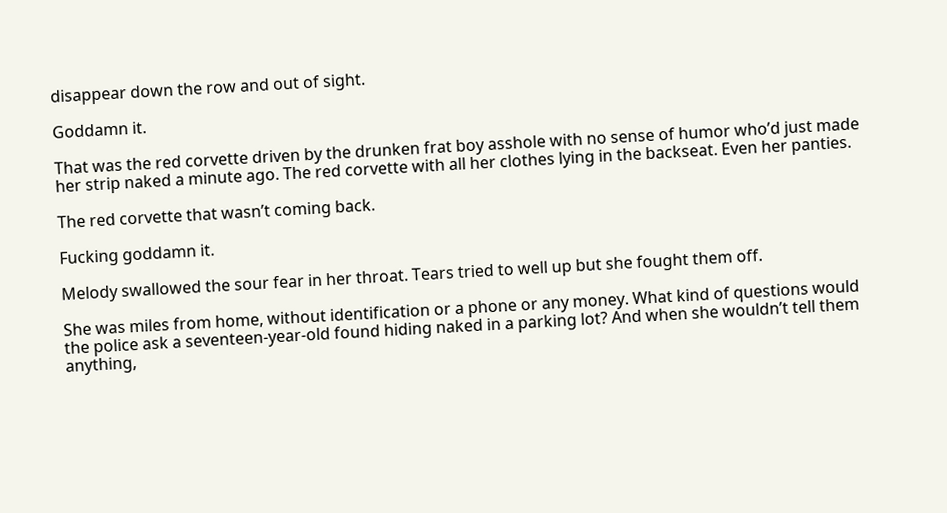disappear down the row and out of sight.

Goddamn it.

That was the red corvette driven by the drunken frat boy asshole with no sense of humor who’d just made her strip naked a minute ago. The red corvette with all her clothes lying in the backseat. Even her panties.

The red corvette that wasn’t coming back.

Fucking goddamn it.

Melody swallowed the sour fear in her throat. Tears tried to well up but she fought them off.

She was miles from home, without identification or a phone or any money. What kind of questions would the police ask a seventeen-year-old found hiding naked in a parking lot? And when she wouldn’t tell them anything,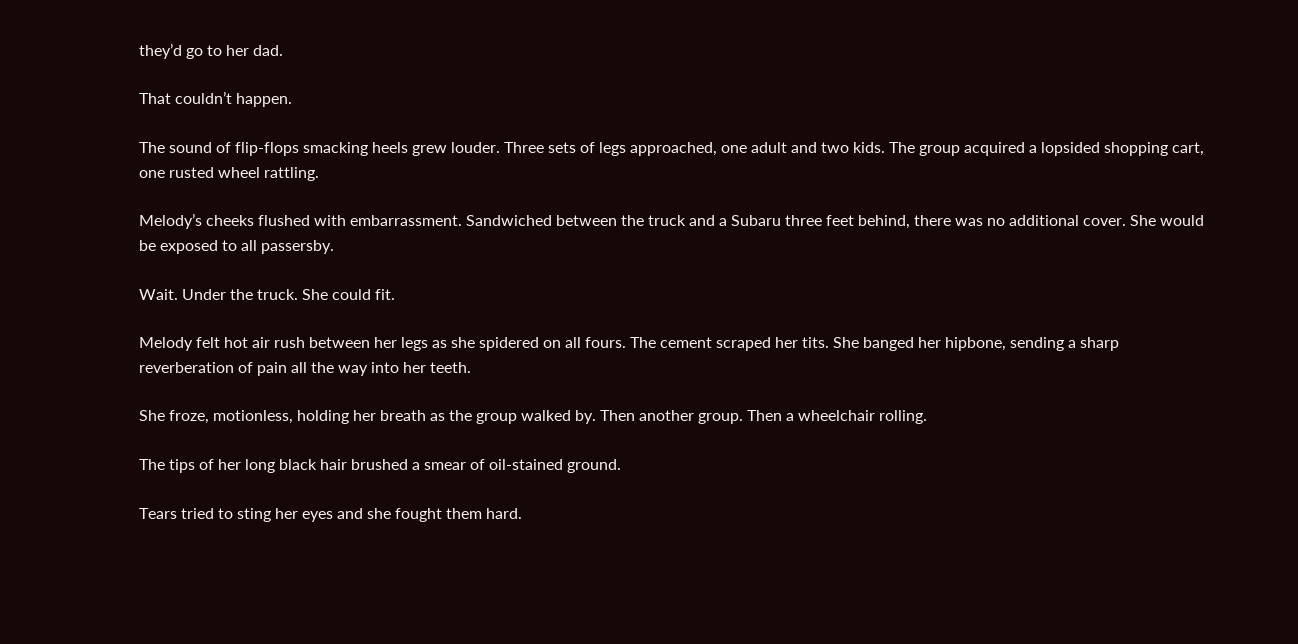they’d go to her dad.

That couldn’t happen.

The sound of flip-flops smacking heels grew louder. Three sets of legs approached, one adult and two kids. The group acquired a lopsided shopping cart, one rusted wheel rattling.

Melody’s cheeks flushed with embarrassment. Sandwiched between the truck and a Subaru three feet behind, there was no additional cover. She would be exposed to all passersby.

Wait. Under the truck. She could fit.

Melody felt hot air rush between her legs as she spidered on all fours. The cement scraped her tits. She banged her hipbone, sending a sharp reverberation of pain all the way into her teeth.

She froze, motionless, holding her breath as the group walked by. Then another group. Then a wheelchair rolling.

The tips of her long black hair brushed a smear of oil-stained ground.

Tears tried to sting her eyes and she fought them hard.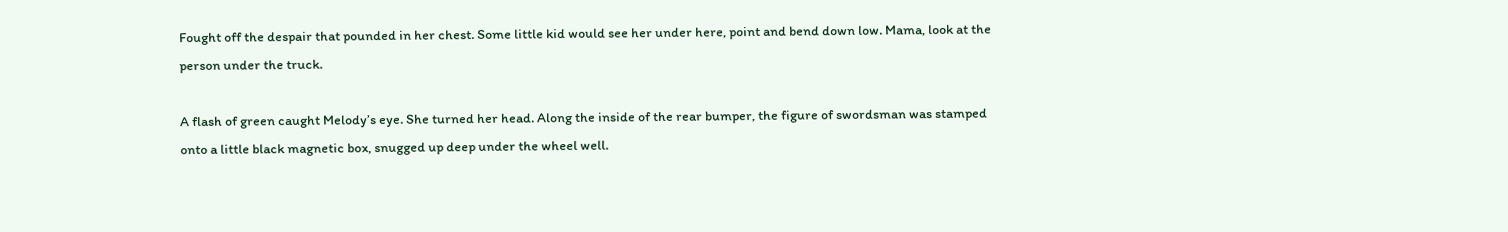Fought off the despair that pounded in her chest. Some little kid would see her under here, point and bend down low. Mama, look at the person under the truck.

A flash of green caught Melody’s eye. She turned her head. Along the inside of the rear bumper, the figure of swordsman was stamped onto a little black magnetic box, snugged up deep under the wheel well.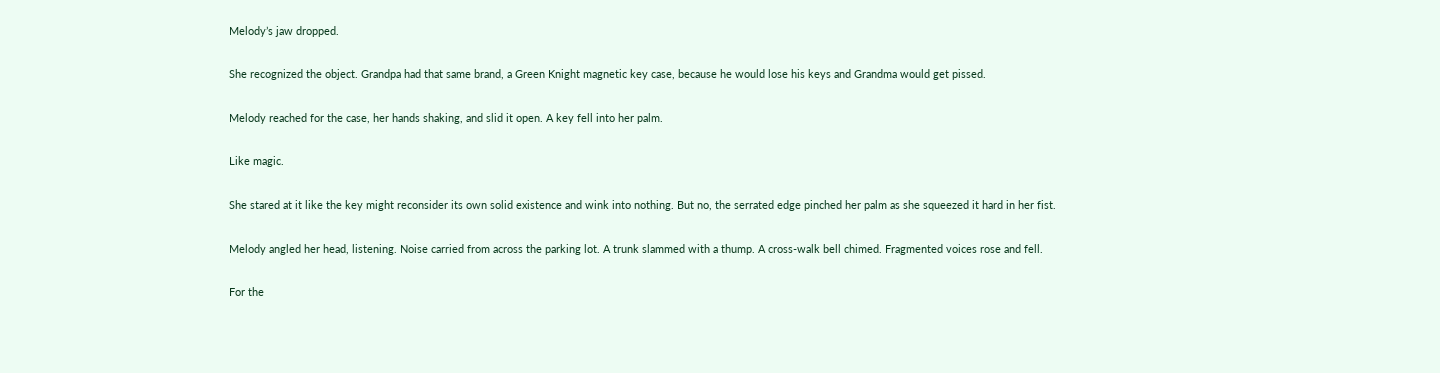Melody’s jaw dropped.

She recognized the object. Grandpa had that same brand, a Green Knight magnetic key case, because he would lose his keys and Grandma would get pissed.

Melody reached for the case, her hands shaking, and slid it open. A key fell into her palm.

Like magic.

She stared at it like the key might reconsider its own solid existence and wink into nothing. But no, the serrated edge pinched her palm as she squeezed it hard in her fist.

Melody angled her head, listening. Noise carried from across the parking lot. A trunk slammed with a thump. A cross-walk bell chimed. Fragmented voices rose and fell.

For the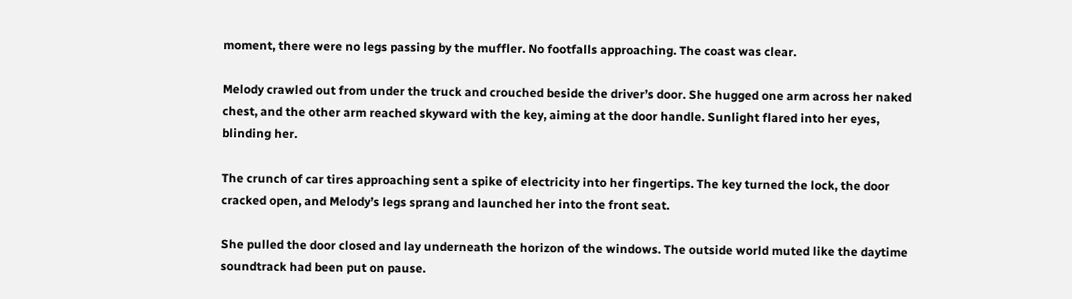moment, there were no legs passing by the muffler. No footfalls approaching. The coast was clear.

Melody crawled out from under the truck and crouched beside the driver’s door. She hugged one arm across her naked chest, and the other arm reached skyward with the key, aiming at the door handle. Sunlight flared into her eyes, blinding her.

The crunch of car tires approaching sent a spike of electricity into her fingertips. The key turned the lock, the door cracked open, and Melody’s legs sprang and launched her into the front seat.

She pulled the door closed and lay underneath the horizon of the windows. The outside world muted like the daytime soundtrack had been put on pause.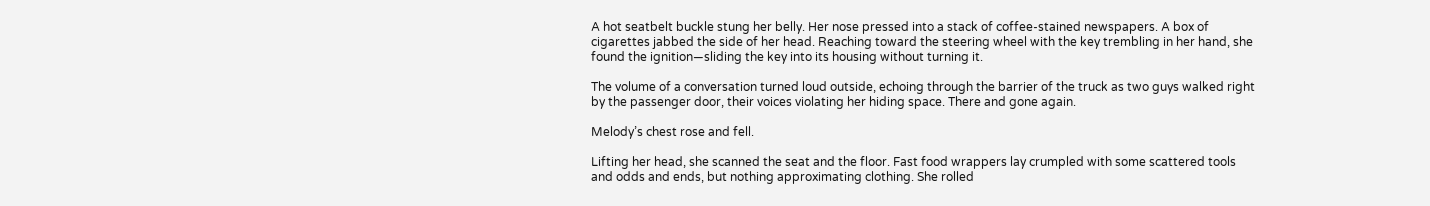A hot seatbelt buckle stung her belly. Her nose pressed into a stack of coffee-stained newspapers. A box of cigarettes jabbed the side of her head. Reaching toward the steering wheel with the key trembling in her hand, she found the ignition—sliding the key into its housing without turning it.

The volume of a conversation turned loud outside, echoing through the barrier of the truck as two guys walked right by the passenger door, their voices violating her hiding space. There and gone again.

Melody’s chest rose and fell.

Lifting her head, she scanned the seat and the floor. Fast food wrappers lay crumpled with some scattered tools and odds and ends, but nothing approximating clothing. She rolled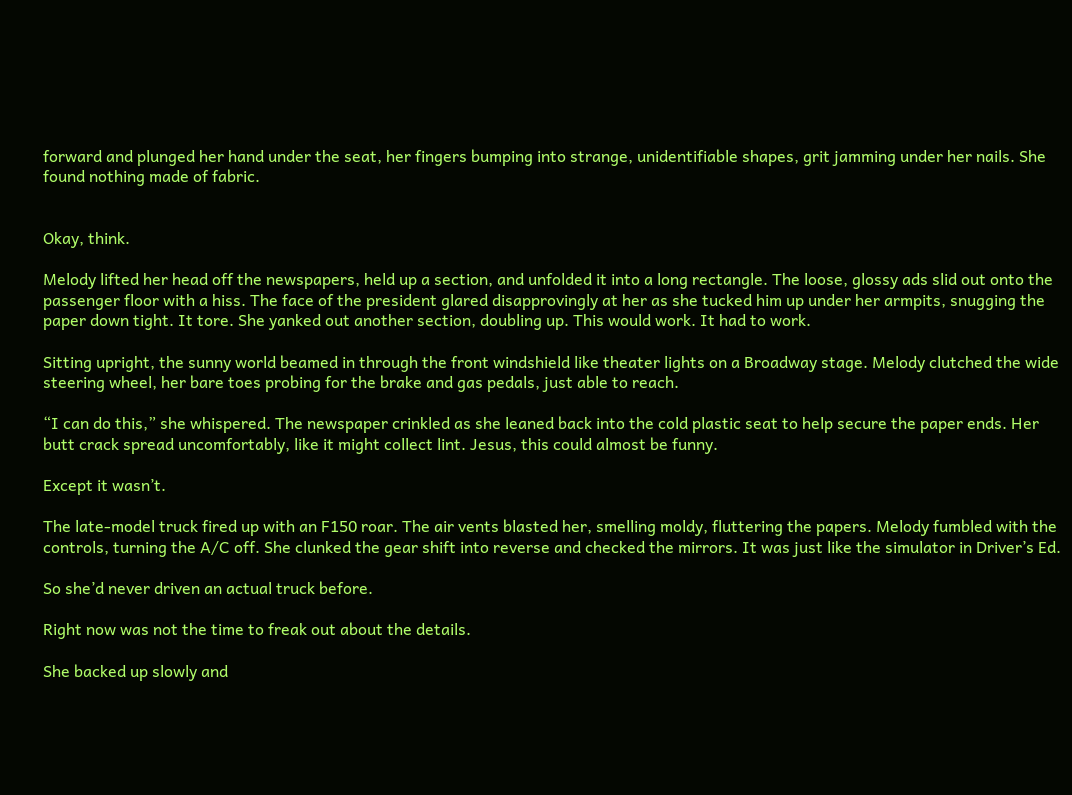forward and plunged her hand under the seat, her fingers bumping into strange, unidentifiable shapes, grit jamming under her nails. She found nothing made of fabric.


Okay, think.

Melody lifted her head off the newspapers, held up a section, and unfolded it into a long rectangle. The loose, glossy ads slid out onto the passenger floor with a hiss. The face of the president glared disapprovingly at her as she tucked him up under her armpits, snugging the paper down tight. It tore. She yanked out another section, doubling up. This would work. It had to work.

Sitting upright, the sunny world beamed in through the front windshield like theater lights on a Broadway stage. Melody clutched the wide steering wheel, her bare toes probing for the brake and gas pedals, just able to reach.

“I can do this,” she whispered. The newspaper crinkled as she leaned back into the cold plastic seat to help secure the paper ends. Her butt crack spread uncomfortably, like it might collect lint. Jesus, this could almost be funny.

Except it wasn’t.

The late-model truck fired up with an F150 roar. The air vents blasted her, smelling moldy, fluttering the papers. Melody fumbled with the controls, turning the A/C off. She clunked the gear shift into reverse and checked the mirrors. It was just like the simulator in Driver’s Ed.

So she’d never driven an actual truck before.

Right now was not the time to freak out about the details.

She backed up slowly and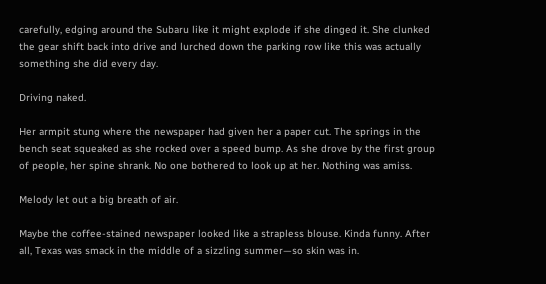carefully, edging around the Subaru like it might explode if she dinged it. She clunked the gear shift back into drive and lurched down the parking row like this was actually something she did every day.

Driving naked.

Her armpit stung where the newspaper had given her a paper cut. The springs in the bench seat squeaked as she rocked over a speed bump. As she drove by the first group of people, her spine shrank. No one bothered to look up at her. Nothing was amiss.

Melody let out a big breath of air.

Maybe the coffee-stained newspaper looked like a strapless blouse. Kinda funny. After all, Texas was smack in the middle of a sizzling summer—so skin was in.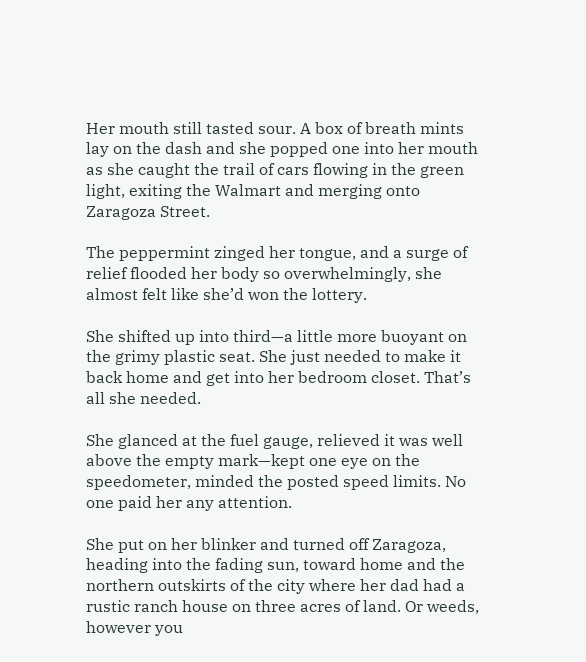Her mouth still tasted sour. A box of breath mints lay on the dash and she popped one into her mouth as she caught the trail of cars flowing in the green light, exiting the Walmart and merging onto Zaragoza Street.

The peppermint zinged her tongue, and a surge of relief flooded her body so overwhelmingly, she almost felt like she’d won the lottery.

She shifted up into third—a little more buoyant on the grimy plastic seat. She just needed to make it back home and get into her bedroom closet. That’s all she needed.

She glanced at the fuel gauge, relieved it was well above the empty mark—kept one eye on the speedometer, minded the posted speed limits. No one paid her any attention.

She put on her blinker and turned off Zaragoza, heading into the fading sun, toward home and the northern outskirts of the city where her dad had a rustic ranch house on three acres of land. Or weeds, however you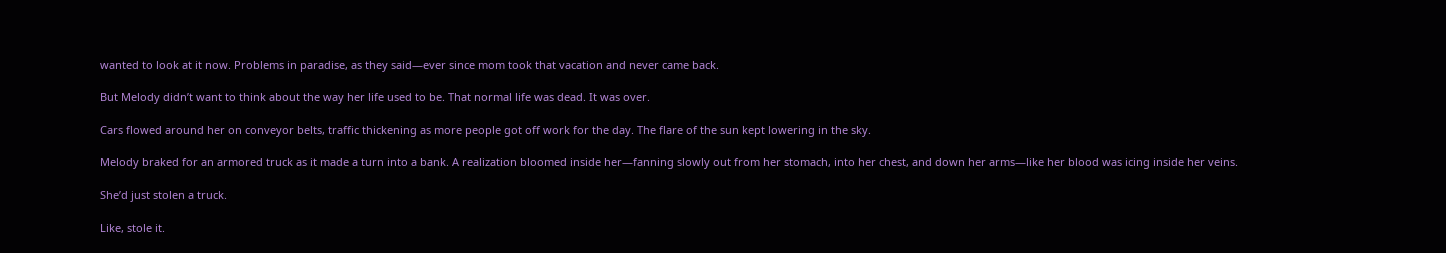wanted to look at it now. Problems in paradise, as they said—ever since mom took that vacation and never came back.

But Melody didn’t want to think about the way her life used to be. That normal life was dead. It was over.

Cars flowed around her on conveyor belts, traffic thickening as more people got off work for the day. The flare of the sun kept lowering in the sky.

Melody braked for an armored truck as it made a turn into a bank. A realization bloomed inside her—fanning slowly out from her stomach, into her chest, and down her arms—like her blood was icing inside her veins.

She’d just stolen a truck.

Like, stole it.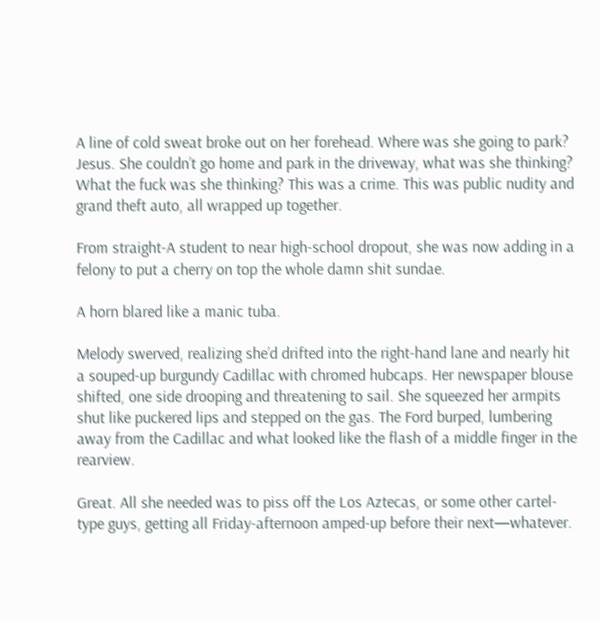A line of cold sweat broke out on her forehead. Where was she going to park? Jesus. She couldn’t go home and park in the driveway, what was she thinking? What the fuck was she thinking? This was a crime. This was public nudity and grand theft auto, all wrapped up together.

From straight-A student to near high-school dropout, she was now adding in a felony to put a cherry on top the whole damn shit sundae.

A horn blared like a manic tuba.

Melody swerved, realizing she’d drifted into the right-hand lane and nearly hit a souped-up burgundy Cadillac with chromed hubcaps. Her newspaper blouse shifted, one side drooping and threatening to sail. She squeezed her armpits shut like puckered lips and stepped on the gas. The Ford burped, lumbering away from the Cadillac and what looked like the flash of a middle finger in the rearview.

Great. All she needed was to piss off the Los Aztecas, or some other cartel-type guys, getting all Friday-afternoon amped-up before their next—whatever.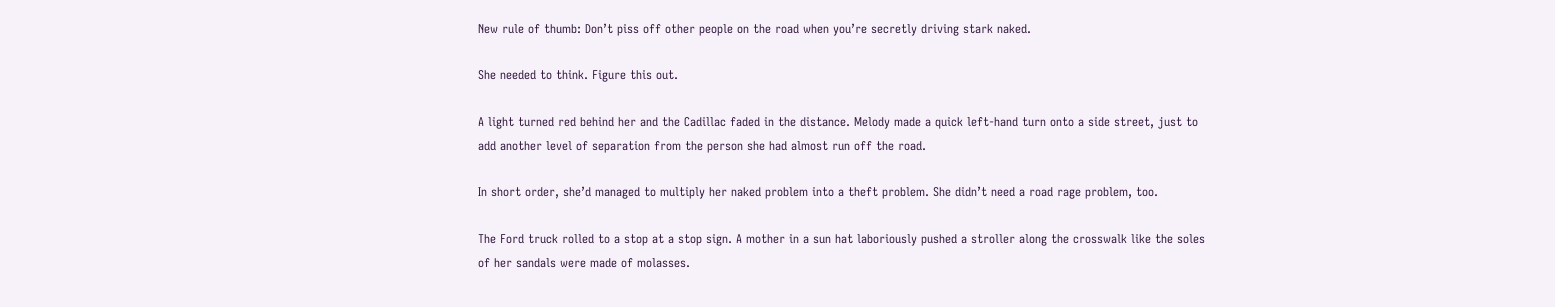New rule of thumb: Don’t piss off other people on the road when you’re secretly driving stark naked.

She needed to think. Figure this out.

A light turned red behind her and the Cadillac faded in the distance. Melody made a quick left-hand turn onto a side street, just to add another level of separation from the person she had almost run off the road.

In short order, she’d managed to multiply her naked problem into a theft problem. She didn’t need a road rage problem, too.

The Ford truck rolled to a stop at a stop sign. A mother in a sun hat laboriously pushed a stroller along the crosswalk like the soles of her sandals were made of molasses.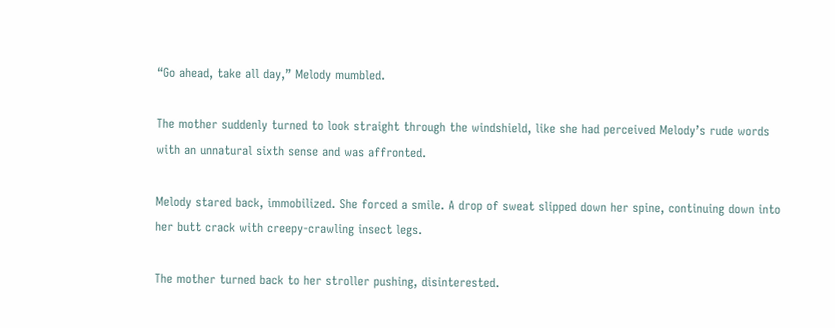“Go ahead, take all day,” Melody mumbled.

The mother suddenly turned to look straight through the windshield, like she had perceived Melody’s rude words with an unnatural sixth sense and was affronted.

Melody stared back, immobilized. She forced a smile. A drop of sweat slipped down her spine, continuing down into her butt crack with creepy-crawling insect legs.

The mother turned back to her stroller pushing, disinterested.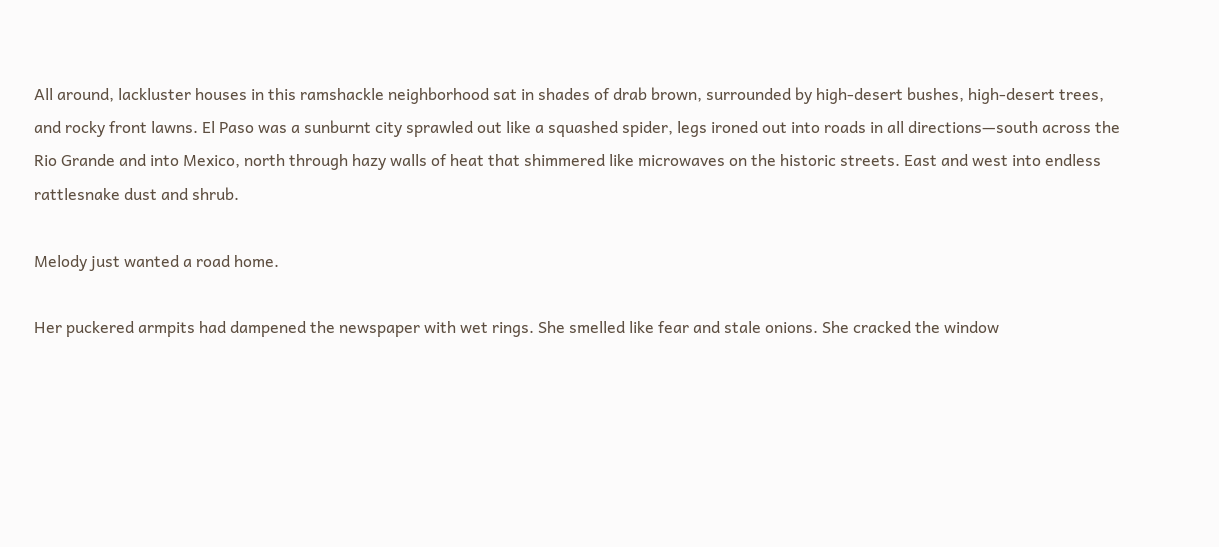All around, lackluster houses in this ramshackle neighborhood sat in shades of drab brown, surrounded by high-desert bushes, high-desert trees, and rocky front lawns. El Paso was a sunburnt city sprawled out like a squashed spider, legs ironed out into roads in all directions—south across the Rio Grande and into Mexico, north through hazy walls of heat that shimmered like microwaves on the historic streets. East and west into endless rattlesnake dust and shrub.

Melody just wanted a road home.

Her puckered armpits had dampened the newspaper with wet rings. She smelled like fear and stale onions. She cracked the window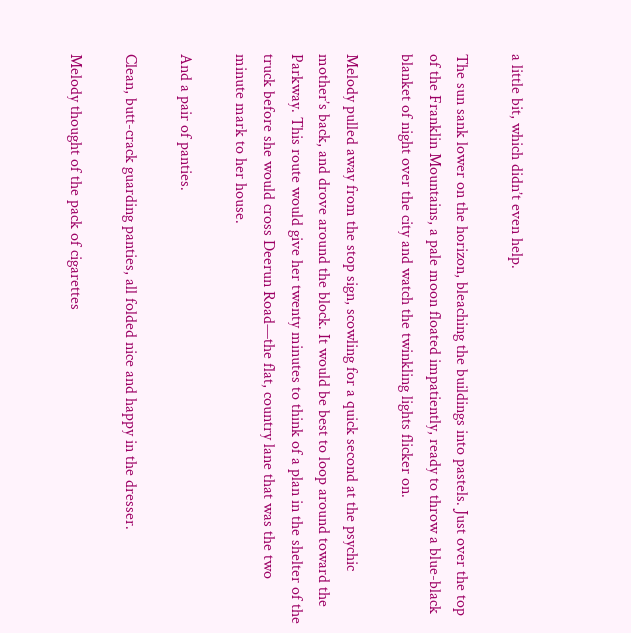a little bit, which didn’t even help.

The sun sank lower on the horizon, bleaching the buildings into pastels. Just over the top of the Franklin Mountains, a pale moon floated impatiently, ready to throw a blue-black blanket of night over the city and watch the twinkling lights flicker on.

Melody pulled away from the stop sign, scowling for a quick second at the psychic mother’s back, and drove around the block. It would be best to loop around toward the Parkway. This route would give her twenty minutes to think of a plan in the shelter of the truck before she would cross Deerun Road—the flat, country lane that was the two minute mark to her house.

And a pair of panties.

Clean, butt-crack guarding panties, all folded nice and happy in the dresser.

Melody thought of the pack of cigarettes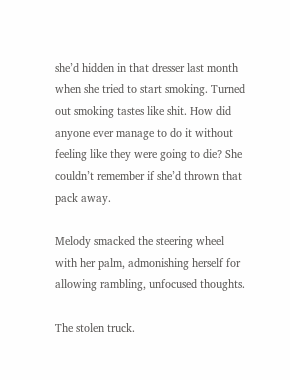she’d hidden in that dresser last month when she tried to start smoking. Turned out smoking tastes like shit. How did anyone ever manage to do it without feeling like they were going to die? She couldn’t remember if she’d thrown that pack away.

Melody smacked the steering wheel with her palm, admonishing herself for allowing rambling, unfocused thoughts.

The stolen truck.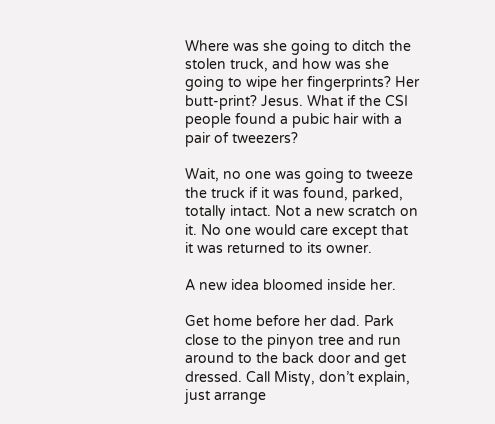Where was she going to ditch the stolen truck, and how was she going to wipe her fingerprints? Her butt-print? Jesus. What if the CSI people found a pubic hair with a pair of tweezers?

Wait, no one was going to tweeze the truck if it was found, parked, totally intact. Not a new scratch on it. No one would care except that it was returned to its owner.

A new idea bloomed inside her.

Get home before her dad. Park close to the pinyon tree and run around to the back door and get dressed. Call Misty, don’t explain, just arrange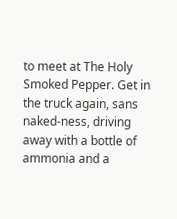to meet at The Holy Smoked Pepper. Get in the truck again, sans naked-ness, driving away with a bottle of ammonia and a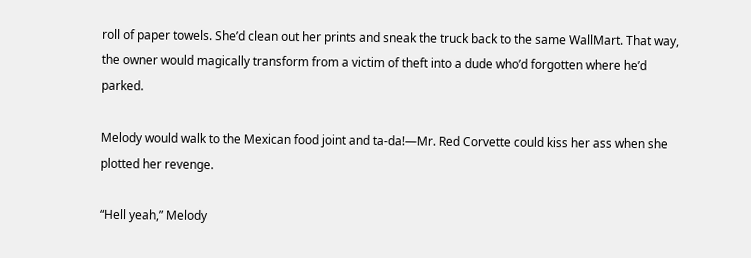roll of paper towels. She’d clean out her prints and sneak the truck back to the same WallMart. That way, the owner would magically transform from a victim of theft into a dude who’d forgotten where he’d parked.

Melody would walk to the Mexican food joint and ta-da!—Mr. Red Corvette could kiss her ass when she plotted her revenge.

“Hell yeah,” Melody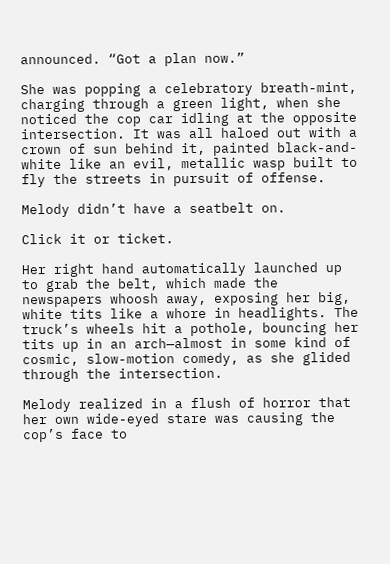announced. “Got a plan now.”

She was popping a celebratory breath-mint, charging through a green light, when she noticed the cop car idling at the opposite intersection. It was all haloed out with a crown of sun behind it, painted black-and-white like an evil, metallic wasp built to fly the streets in pursuit of offense.

Melody didn’t have a seatbelt on.

Click it or ticket.

Her right hand automatically launched up to grab the belt, which made the newspapers whoosh away, exposing her big, white tits like a whore in headlights. The truck’s wheels hit a pothole, bouncing her tits up in an arch—almost in some kind of cosmic, slow-motion comedy, as she glided through the intersection.

Melody realized in a flush of horror that her own wide-eyed stare was causing the cop’s face to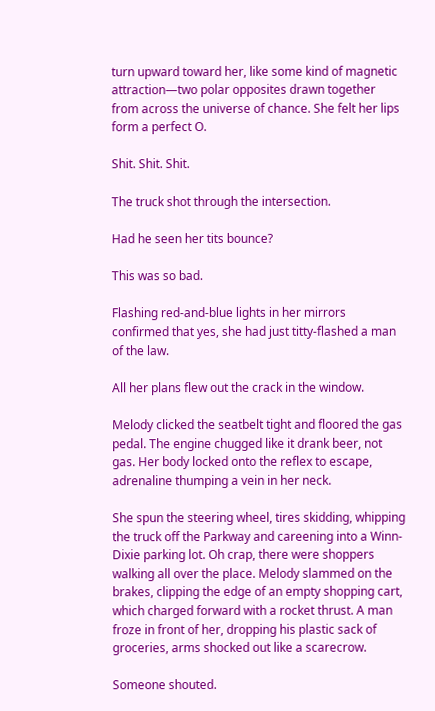turn upward toward her, like some kind of magnetic attraction—two polar opposites drawn together from across the universe of chance. She felt her lips form a perfect O.

Shit. Shit. Shit.

The truck shot through the intersection.

Had he seen her tits bounce?

This was so bad.

Flashing red-and-blue lights in her mirrors confirmed that yes, she had just titty-flashed a man of the law.

All her plans flew out the crack in the window.

Melody clicked the seatbelt tight and floored the gas pedal. The engine chugged like it drank beer, not gas. Her body locked onto the reflex to escape, adrenaline thumping a vein in her neck.

She spun the steering wheel, tires skidding, whipping the truck off the Parkway and careening into a Winn-Dixie parking lot. Oh crap, there were shoppers walking all over the place. Melody slammed on the brakes, clipping the edge of an empty shopping cart, which charged forward with a rocket thrust. A man froze in front of her, dropping his plastic sack of groceries, arms shocked out like a scarecrow.

Someone shouted.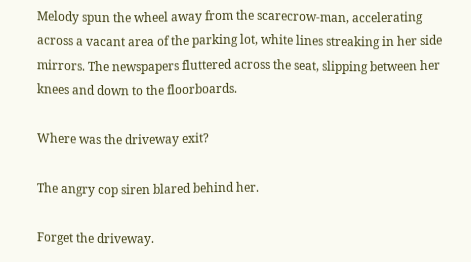Melody spun the wheel away from the scarecrow-man, accelerating across a vacant area of the parking lot, white lines streaking in her side mirrors. The newspapers fluttered across the seat, slipping between her knees and down to the floorboards.

Where was the driveway exit?

The angry cop siren blared behind her.

Forget the driveway.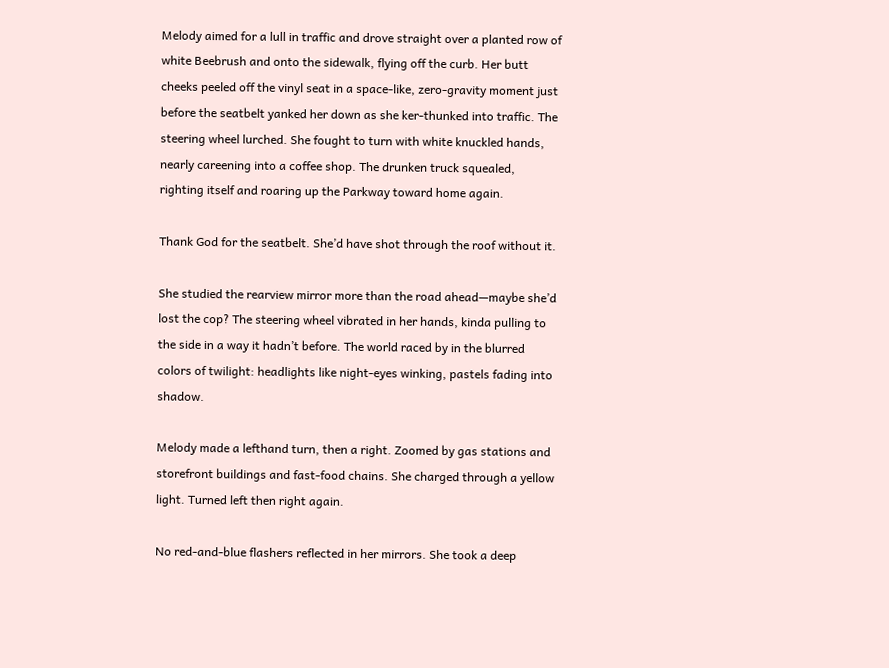Melody aimed for a lull in traffic and drove straight over a planted row of white Beebrush and onto the sidewalk, flying off the curb. Her butt cheeks peeled off the vinyl seat in a space-like, zero-gravity moment just before the seatbelt yanked her down as she ker-thunked into traffic. The steering wheel lurched. She fought to turn with white knuckled hands, nearly careening into a coffee shop. The drunken truck squealed, righting itself and roaring up the Parkway toward home again.

Thank God for the seatbelt. She’d have shot through the roof without it.

She studied the rearview mirror more than the road ahead—maybe she’d lost the cop? The steering wheel vibrated in her hands, kinda pulling to the side in a way it hadn’t before. The world raced by in the blurred colors of twilight: headlights like night-eyes winking, pastels fading into shadow.

Melody made a lefthand turn, then a right. Zoomed by gas stations and storefront buildings and fast-food chains. She charged through a yellow light. Turned left then right again.

No red-and-blue flashers reflected in her mirrors. She took a deep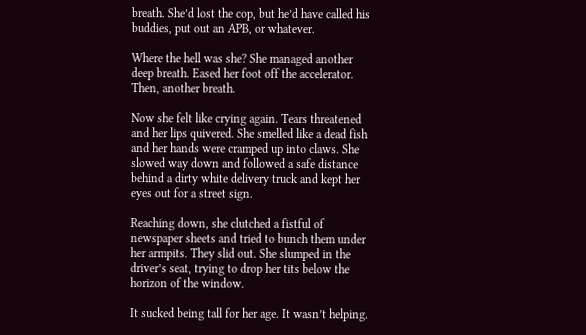breath. She’d lost the cop, but he’d have called his buddies, put out an APB, or whatever.

Where the hell was she? She managed another deep breath. Eased her foot off the accelerator. Then, another breath.

Now she felt like crying again. Tears threatened and her lips quivered. She smelled like a dead fish and her hands were cramped up into claws. She slowed way down and followed a safe distance behind a dirty white delivery truck and kept her eyes out for a street sign.

Reaching down, she clutched a fistful of newspaper sheets and tried to bunch them under her armpits. They slid out. She slumped in the driver’s seat, trying to drop her tits below the horizon of the window.

It sucked being tall for her age. It wasn’t helping.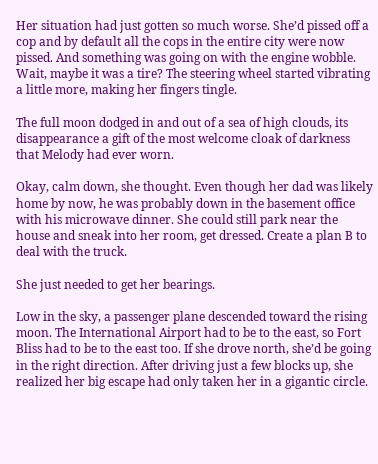Her situation had just gotten so much worse. She’d pissed off a cop and by default all the cops in the entire city were now pissed. And something was going on with the engine wobble. Wait, maybe it was a tire? The steering wheel started vibrating a little more, making her fingers tingle.

The full moon dodged in and out of a sea of high clouds, its disappearance a gift of the most welcome cloak of darkness that Melody had ever worn.

Okay, calm down, she thought. Even though her dad was likely home by now, he was probably down in the basement office with his microwave dinner. She could still park near the house and sneak into her room, get dressed. Create a plan B to deal with the truck.

She just needed to get her bearings.

Low in the sky, a passenger plane descended toward the rising moon. The International Airport had to be to the east, so Fort Bliss had to be to the east too. If she drove north, she’d be going in the right direction. After driving just a few blocks up, she realized her big escape had only taken her in a gigantic circle.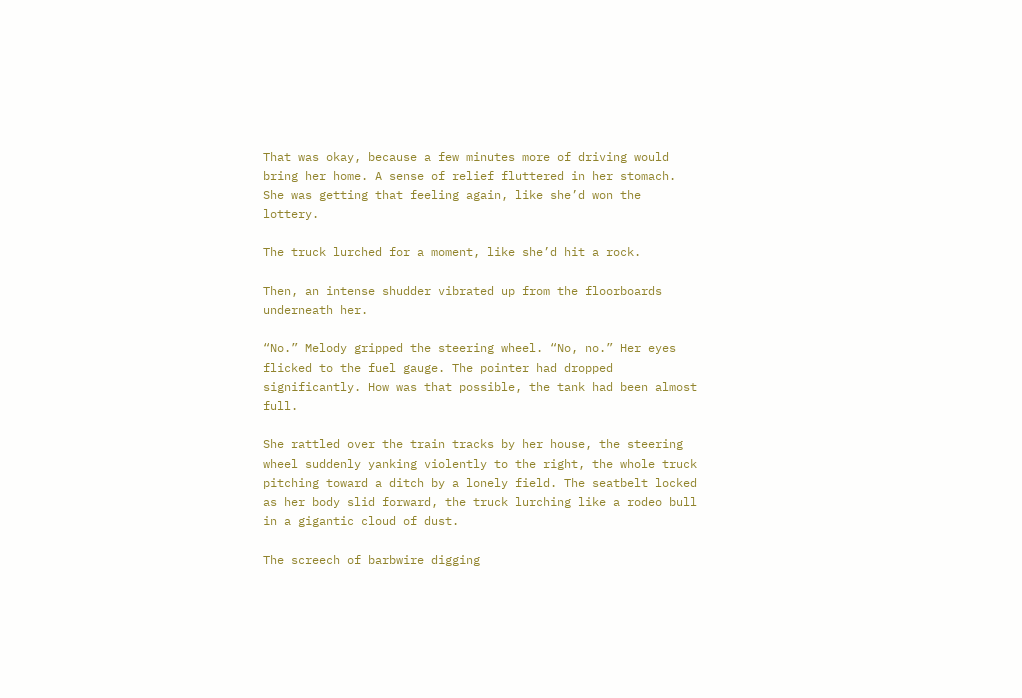That was okay, because a few minutes more of driving would bring her home. A sense of relief fluttered in her stomach. She was getting that feeling again, like she’d won the lottery.

The truck lurched for a moment, like she’d hit a rock.

Then, an intense shudder vibrated up from the floorboards underneath her.

“No.” Melody gripped the steering wheel. “No, no.” Her eyes flicked to the fuel gauge. The pointer had dropped significantly. How was that possible, the tank had been almost full.

She rattled over the train tracks by her house, the steering wheel suddenly yanking violently to the right, the whole truck pitching toward a ditch by a lonely field. The seatbelt locked as her body slid forward, the truck lurching like a rodeo bull in a gigantic cloud of dust.

The screech of barbwire digging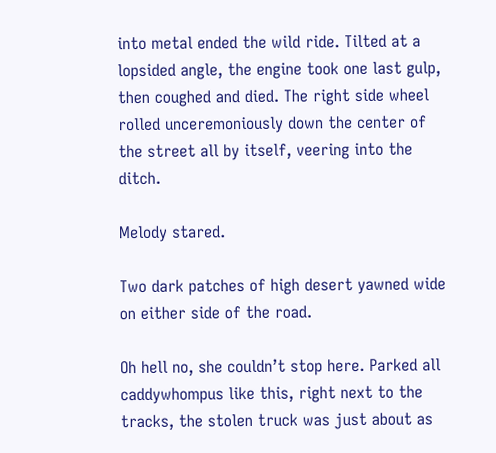into metal ended the wild ride. Tilted at a lopsided angle, the engine took one last gulp, then coughed and died. The right side wheel rolled unceremoniously down the center of the street all by itself, veering into the ditch.

Melody stared.

Two dark patches of high desert yawned wide on either side of the road.

Oh hell no, she couldn’t stop here. Parked all caddywhompus like this, right next to the tracks, the stolen truck was just about as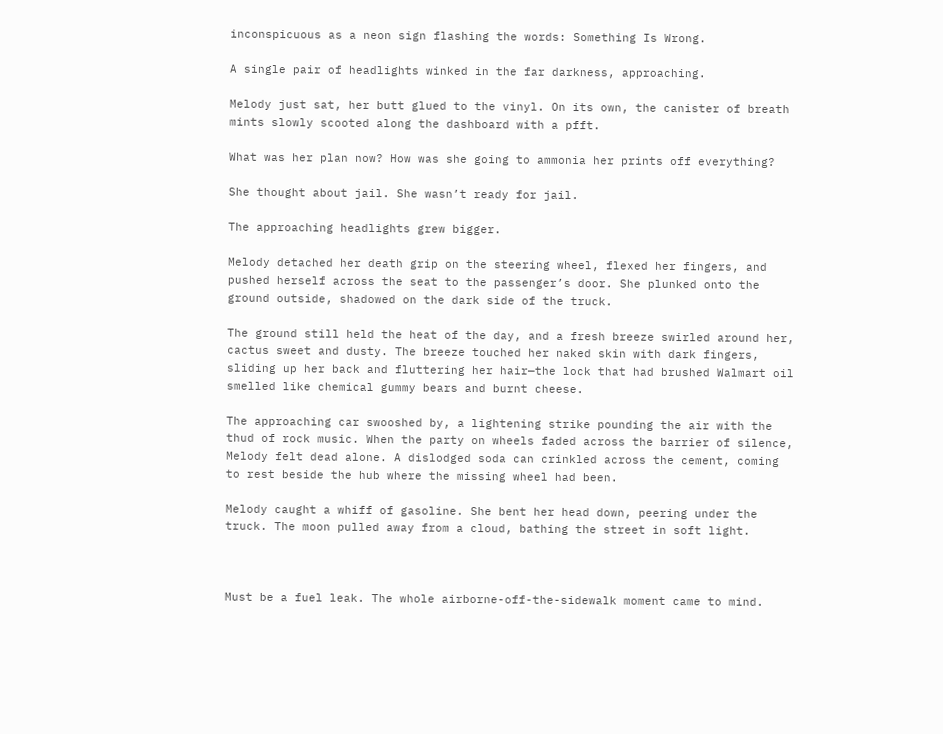inconspicuous as a neon sign flashing the words: Something Is Wrong.

A single pair of headlights winked in the far darkness, approaching.

Melody just sat, her butt glued to the vinyl. On its own, the canister of breath mints slowly scooted along the dashboard with a pfft.

What was her plan now? How was she going to ammonia her prints off everything?

She thought about jail. She wasn’t ready for jail.

The approaching headlights grew bigger.

Melody detached her death grip on the steering wheel, flexed her fingers, and pushed herself across the seat to the passenger’s door. She plunked onto the ground outside, shadowed on the dark side of the truck.

The ground still held the heat of the day, and a fresh breeze swirled around her, cactus sweet and dusty. The breeze touched her naked skin with dark fingers, sliding up her back and fluttering her hair—the lock that had brushed Walmart oil smelled like chemical gummy bears and burnt cheese.

The approaching car swooshed by, a lightening strike pounding the air with the thud of rock music. When the party on wheels faded across the barrier of silence, Melody felt dead alone. A dislodged soda can crinkled across the cement, coming to rest beside the hub where the missing wheel had been.

Melody caught a whiff of gasoline. She bent her head down, peering under the truck. The moon pulled away from a cloud, bathing the street in soft light.



Must be a fuel leak. The whole airborne-off-the-sidewalk moment came to mind.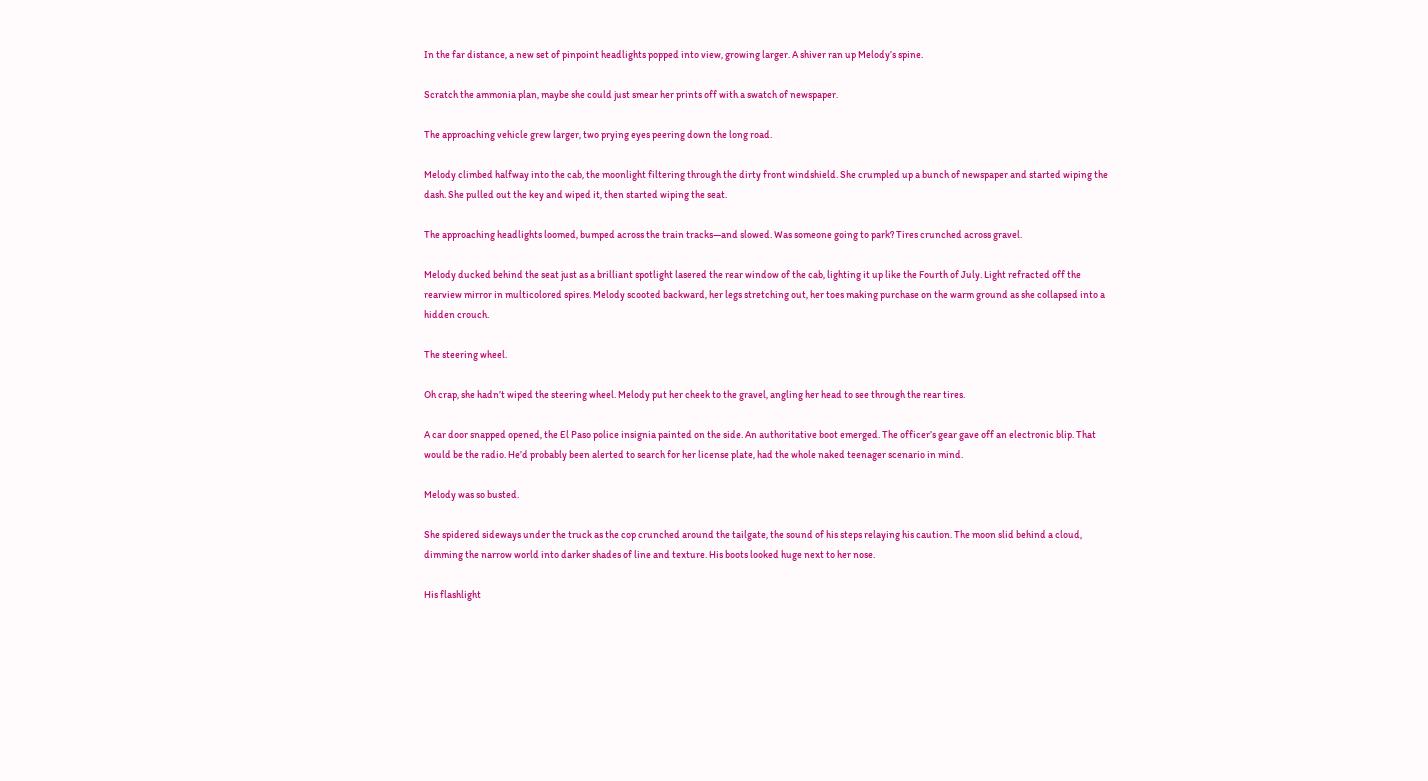In the far distance, a new set of pinpoint headlights popped into view, growing larger. A shiver ran up Melody’s spine.

Scratch the ammonia plan, maybe she could just smear her prints off with a swatch of newspaper.

The approaching vehicle grew larger, two prying eyes peering down the long road.

Melody climbed halfway into the cab, the moonlight filtering through the dirty front windshield. She crumpled up a bunch of newspaper and started wiping the dash. She pulled out the key and wiped it, then started wiping the seat.

The approaching headlights loomed, bumped across the train tracks—and slowed. Was someone going to park? Tires crunched across gravel.

Melody ducked behind the seat just as a brilliant spotlight lasered the rear window of the cab, lighting it up like the Fourth of July. Light refracted off the rearview mirror in multicolored spires. Melody scooted backward, her legs stretching out, her toes making purchase on the warm ground as she collapsed into a hidden crouch.

The steering wheel.

Oh crap, she hadn’t wiped the steering wheel. Melody put her cheek to the gravel, angling her head to see through the rear tires.

A car door snapped opened, the El Paso police insignia painted on the side. An authoritative boot emerged. The officer’s gear gave off an electronic blip. That would be the radio. He’d probably been alerted to search for her license plate, had the whole naked teenager scenario in mind.

Melody was so busted.

She spidered sideways under the truck as the cop crunched around the tailgate, the sound of his steps relaying his caution. The moon slid behind a cloud, dimming the narrow world into darker shades of line and texture. His boots looked huge next to her nose.

His flashlight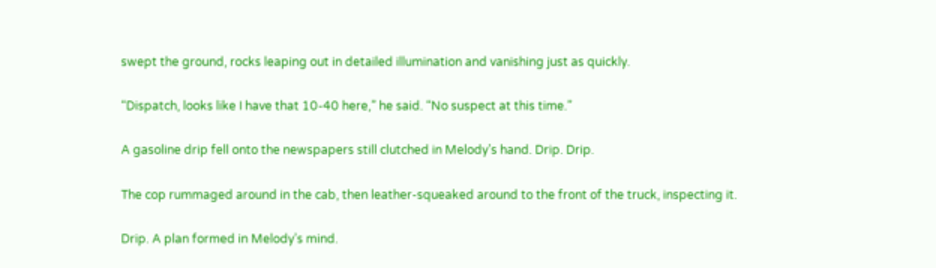swept the ground, rocks leaping out in detailed illumination and vanishing just as quickly.

“Dispatch, looks like I have that 10-40 here,” he said. “No suspect at this time.”

A gasoline drip fell onto the newspapers still clutched in Melody’s hand. Drip. Drip.

The cop rummaged around in the cab, then leather-squeaked around to the front of the truck, inspecting it.

Drip. A plan formed in Melody’s mind.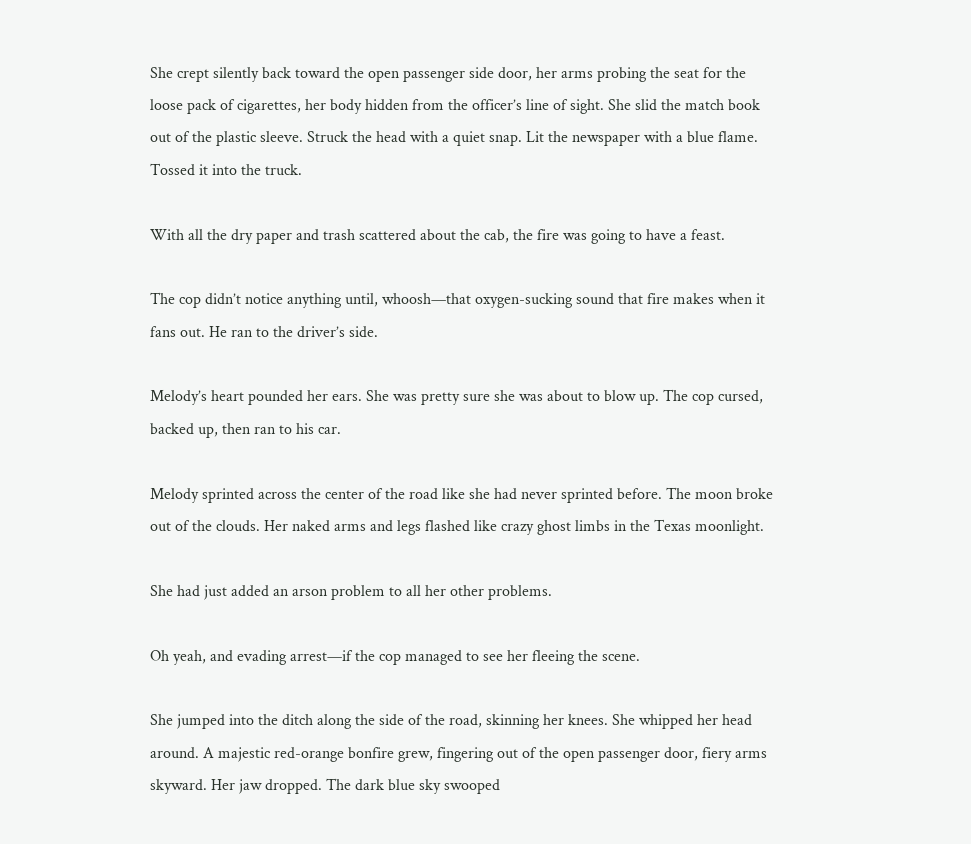She crept silently back toward the open passenger side door, her arms probing the seat for the loose pack of cigarettes, her body hidden from the officer’s line of sight. She slid the match book out of the plastic sleeve. Struck the head with a quiet snap. Lit the newspaper with a blue flame. Tossed it into the truck.

With all the dry paper and trash scattered about the cab, the fire was going to have a feast.

The cop didn’t notice anything until, whoosh—that oxygen-sucking sound that fire makes when it fans out. He ran to the driver’s side.

Melody’s heart pounded her ears. She was pretty sure she was about to blow up. The cop cursed, backed up, then ran to his car.

Melody sprinted across the center of the road like she had never sprinted before. The moon broke out of the clouds. Her naked arms and legs flashed like crazy ghost limbs in the Texas moonlight.

She had just added an arson problem to all her other problems.

Oh yeah, and evading arrest—if the cop managed to see her fleeing the scene.

She jumped into the ditch along the side of the road, skinning her knees. She whipped her head around. A majestic red-orange bonfire grew, fingering out of the open passenger door, fiery arms skyward. Her jaw dropped. The dark blue sky swooped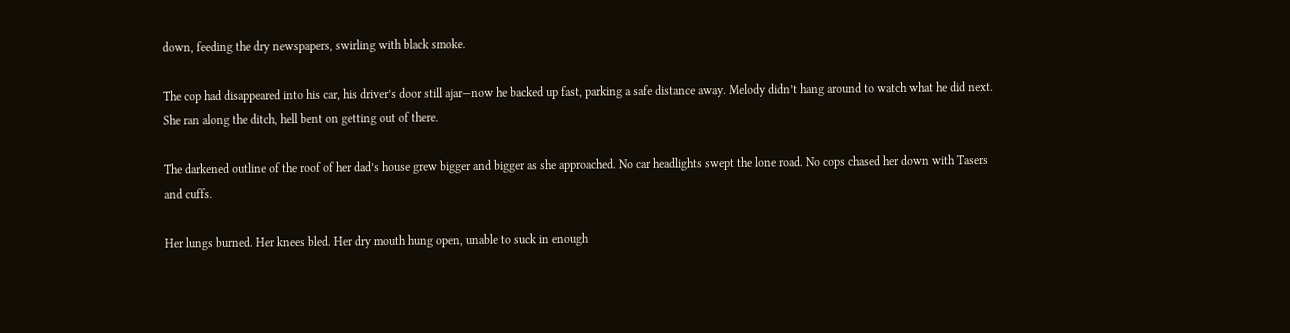down, feeding the dry newspapers, swirling with black smoke.

The cop had disappeared into his car, his driver’s door still ajar—now he backed up fast, parking a safe distance away. Melody didn’t hang around to watch what he did next. She ran along the ditch, hell bent on getting out of there.

The darkened outline of the roof of her dad’s house grew bigger and bigger as she approached. No car headlights swept the lone road. No cops chased her down with Tasers and cuffs.

Her lungs burned. Her knees bled. Her dry mouth hung open, unable to suck in enough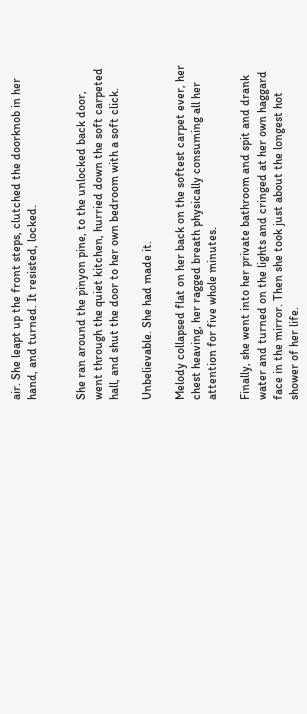air. She leapt up the front steps, clutched the doorknob in her hand, and turned. It resisted, locked.


She ran around the pinyon pine, to the unlocked back door, went through the quiet kitchen, hurried down the soft carpeted hall, and shut the door to her own bedroom with a soft click.

Unbelievable. She had made it.

Melody collapsed flat on her back on the softest carpet ever, her chest heaving, her ragged breath physically consuming all her attention for five whole minutes.

Finally, she went into her private bathroom and spit and drank water and turned on the lights and cringed at her own haggard face in the mirror. Then she took just about the longest hot shower of her life.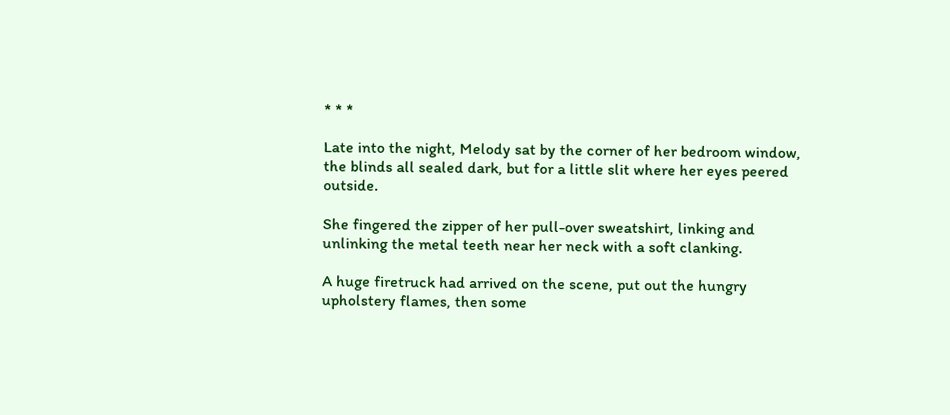* * *

Late into the night, Melody sat by the corner of her bedroom window, the blinds all sealed dark, but for a little slit where her eyes peered outside.

She fingered the zipper of her pull-over sweatshirt, linking and unlinking the metal teeth near her neck with a soft clanking.

A huge firetruck had arrived on the scene, put out the hungry upholstery flames, then some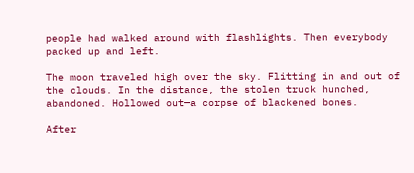people had walked around with flashlights. Then everybody packed up and left.

The moon traveled high over the sky. Flitting in and out of the clouds. In the distance, the stolen truck hunched, abandoned. Hollowed out—a corpse of blackened bones.

After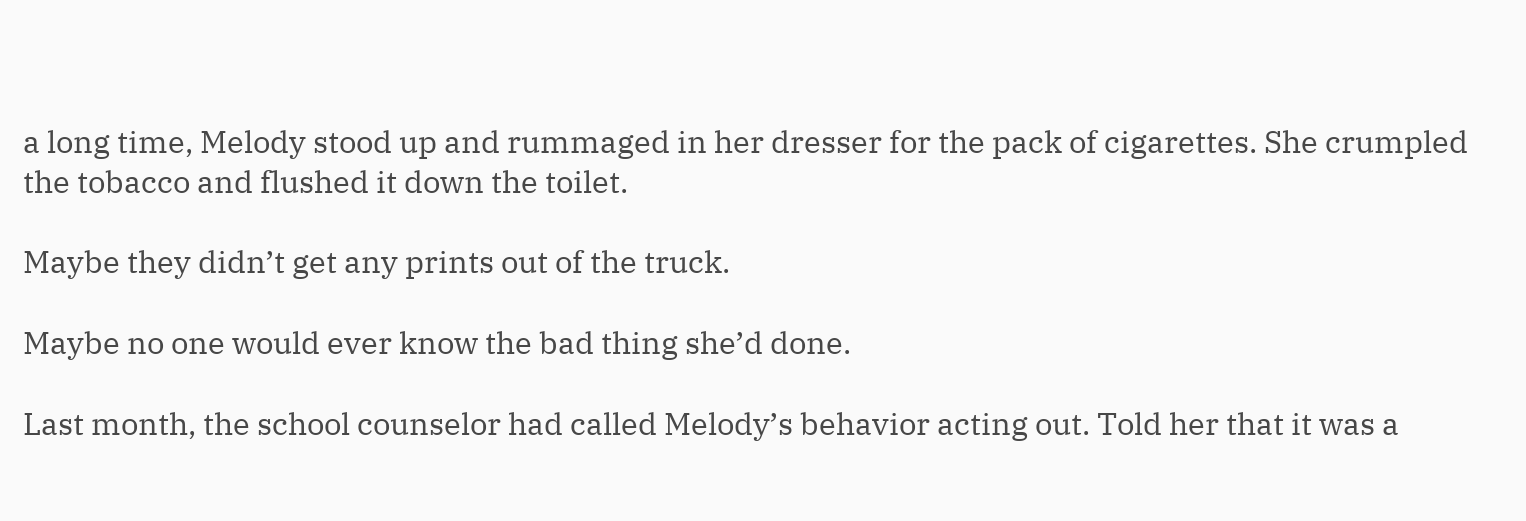a long time, Melody stood up and rummaged in her dresser for the pack of cigarettes. She crumpled the tobacco and flushed it down the toilet.

Maybe they didn’t get any prints out of the truck.

Maybe no one would ever know the bad thing she’d done.

Last month, the school counselor had called Melody’s behavior acting out. Told her that it was a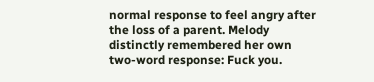normal response to feel angry after the loss of a parent. Melody distinctly remembered her own two-word response: Fuck you.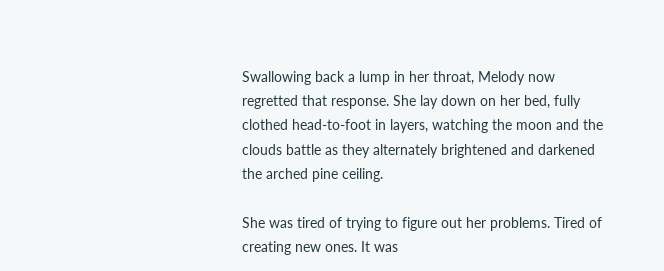Swallowing back a lump in her throat, Melody now regretted that response. She lay down on her bed, fully clothed head-to-foot in layers, watching the moon and the clouds battle as they alternately brightened and darkened the arched pine ceiling.

She was tired of trying to figure out her problems. Tired of creating new ones. It was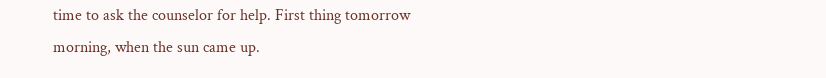time to ask the counselor for help. First thing tomorrow morning, when the sun came up.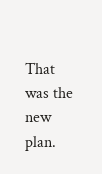That was the new plan.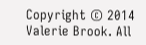Copyright © 2014 Valerie Brook. All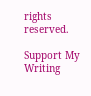rights reserved.

Support My Writing